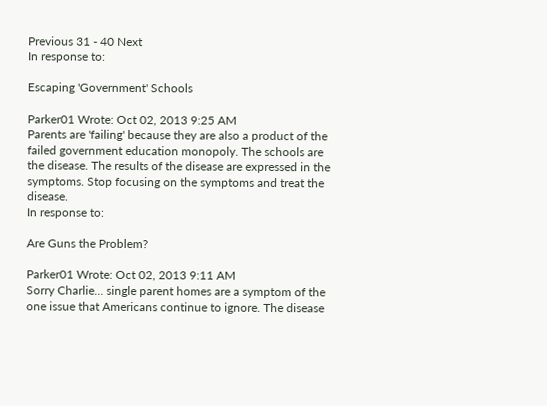Previous 31 - 40 Next
In response to:

Escaping 'Government' Schools

Parker01 Wrote: Oct 02, 2013 9:25 AM
Parents are 'failing' because they are also a product of the failed government education monopoly. The schools are the disease. The results of the disease are expressed in the symptoms. Stop focusing on the symptoms and treat the disease.
In response to:

Are Guns the Problem?

Parker01 Wrote: Oct 02, 2013 9:11 AM
Sorry Charlie... single parent homes are a symptom of the one issue that Americans continue to ignore. The disease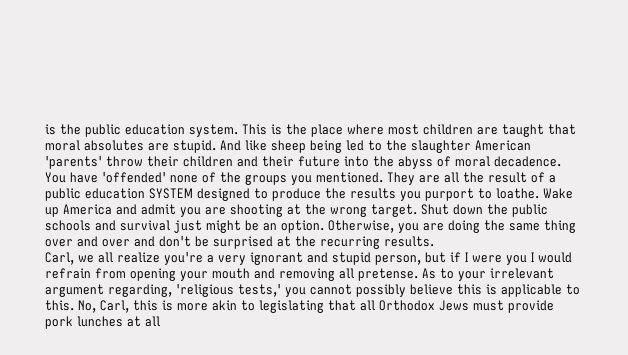is the public education system. This is the place where most children are taught that moral absolutes are stupid. And like sheep being led to the slaughter American 'parents' throw their children and their future into the abyss of moral decadence. You have 'offended' none of the groups you mentioned. They are all the result of a public education SYSTEM designed to produce the results you purport to loathe. Wake up America and admit you are shooting at the wrong target. Shut down the public schools and survival just might be an option. Otherwise, you are doing the same thing over and over and don't be surprised at the recurring results.
Carl, we all realize you're a very ignorant and stupid person, but if I were you I would refrain from opening your mouth and removing all pretense. As to your irrelevant argument regarding, 'religious tests,' you cannot possibly believe this is applicable to this. No, Carl, this is more akin to legislating that all Orthodox Jews must provide pork lunches at all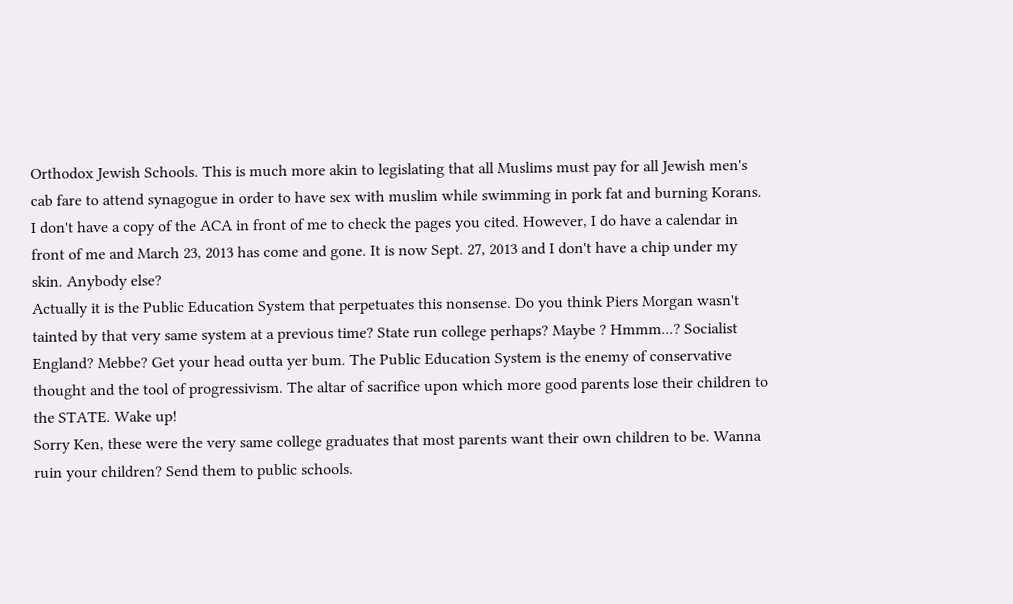Orthodox Jewish Schools. This is much more akin to legislating that all Muslims must pay for all Jewish men's cab fare to attend synagogue in order to have sex with muslim while swimming in pork fat and burning Korans.
I don't have a copy of the ACA in front of me to check the pages you cited. However, I do have a calendar in front of me and March 23, 2013 has come and gone. It is now Sept. 27, 2013 and I don't have a chip under my skin. Anybody else?
Actually it is the Public Education System that perpetuates this nonsense. Do you think Piers Morgan wasn't tainted by that very same system at a previous time? State run college perhaps? Maybe ? Hmmm...? Socialist England? Mebbe? Get your head outta yer bum. The Public Education System is the enemy of conservative thought and the tool of progressivism. The altar of sacrifice upon which more good parents lose their children to the STATE. Wake up!
Sorry Ken, these were the very same college graduates that most parents want their own children to be. Wanna ruin your children? Send them to public schools.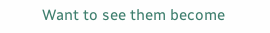Want to see them become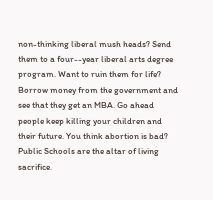non-thinking liberal mush heads? Send them to a four--year liberal arts degree program. Want to ruin them for life? Borrow money from the government and see that they get an MBA. Go ahead people keep killing your children and their future. You think abortion is bad? Public Schools are the altar of living sacrifice.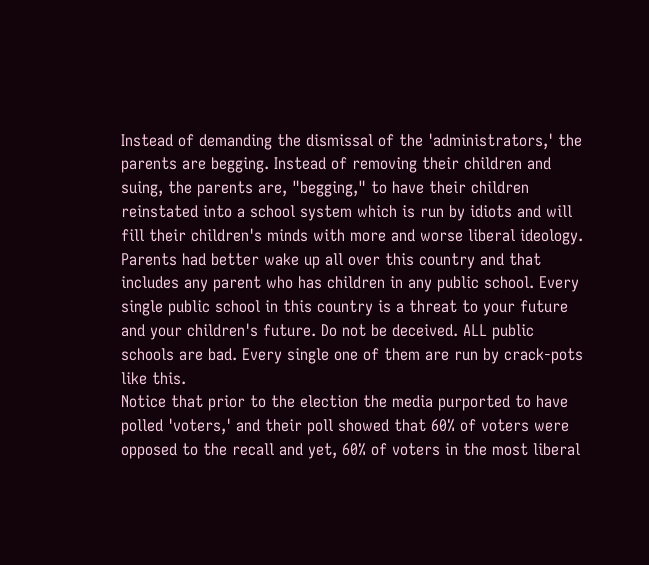Instead of demanding the dismissal of the 'administrators,' the parents are begging. Instead of removing their children and suing, the parents are, "begging," to have their children reinstated into a school system which is run by idiots and will fill their children's minds with more and worse liberal ideology. Parents had better wake up all over this country and that includes any parent who has children in any public school. Every single public school in this country is a threat to your future and your children's future. Do not be deceived. ALL public schools are bad. Every single one of them are run by crack-pots like this.
Notice that prior to the election the media purported to have polled 'voters,' and their poll showed that 60% of voters were opposed to the recall and yet, 60% of voters in the most liberal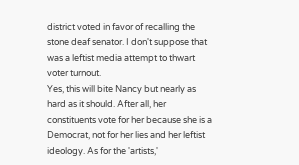district voted in favor of recalling the stone deaf senator. I don't suppose that was a leftist media attempt to thwart voter turnout.
Yes, this will bite Nancy but nearly as hard as it should. After all, her constituents vote for her because she is a Democrat, not for her lies and her leftist ideology. As for the 'artists,'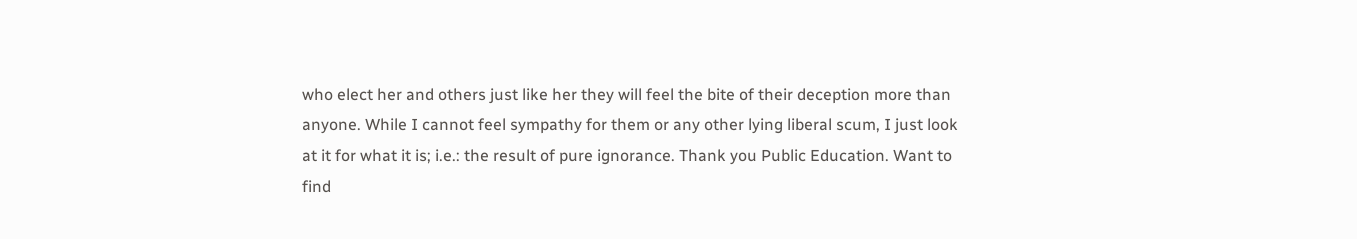who elect her and others just like her they will feel the bite of their deception more than anyone. While I cannot feel sympathy for them or any other lying liberal scum, I just look at it for what it is; i.e.: the result of pure ignorance. Thank you Public Education. Want to find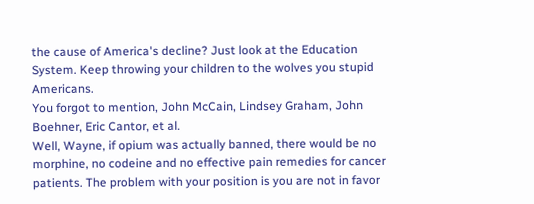the cause of America's decline? Just look at the Education System. Keep throwing your children to the wolves you stupid Americans.
You forgot to mention, John McCain, Lindsey Graham, John Boehner, Eric Cantor, et al.
Well, Wayne, if opium was actually banned, there would be no morphine, no codeine and no effective pain remedies for cancer patients. The problem with your position is you are not in favor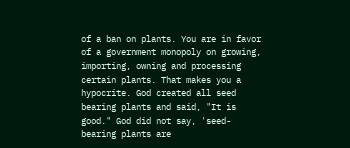of a ban on plants. You are in favor of a government monopoly on growing, importing, owning and processing certain plants. That makes you a hypocrite. God created all seed bearing plants and said, "It is good." God did not say, 'seed-bearing plants are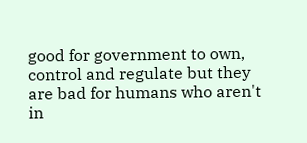good for government to own, control and regulate but they are bad for humans who aren't in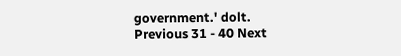government.' dolt.
Previous 31 - 40 Next